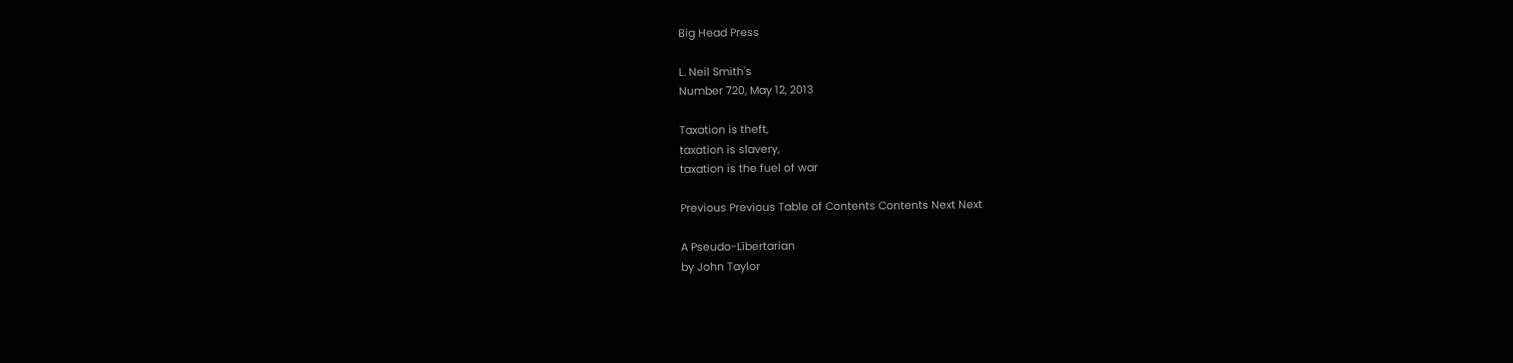Big Head Press

L. Neil Smith's
Number 720, May 12, 2013

Taxation is theft,
taxation is slavery,
taxation is the fuel of war

Previous Previous Table of Contents Contents Next Next

A Pseudo-Libertarian
by John Taylor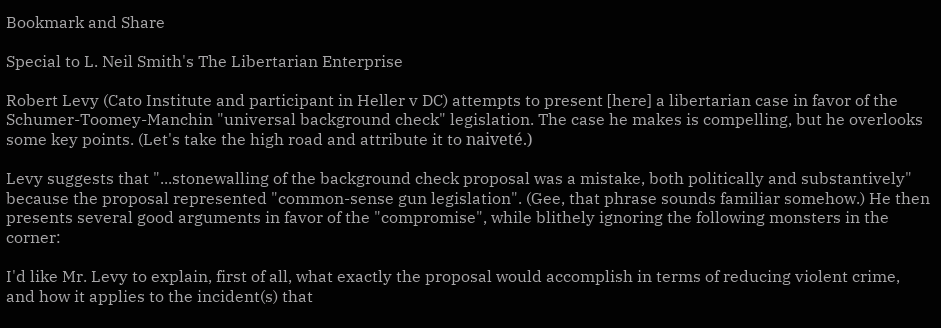Bookmark and Share

Special to L. Neil Smith's The Libertarian Enterprise

Robert Levy (Cato Institute and participant in Heller v DC) attempts to present [here] a libertarian case in favor of the Schumer-Toomey-Manchin "universal background check" legislation. The case he makes is compelling, but he overlooks some key points. (Let's take the high road and attribute it to naiveté.)

Levy suggests that "...stonewalling of the background check proposal was a mistake, both politically and substantively" because the proposal represented "common-sense gun legislation". (Gee, that phrase sounds familiar somehow.) He then presents several good arguments in favor of the "compromise", while blithely ignoring the following monsters in the corner:

I'd like Mr. Levy to explain, first of all, what exactly the proposal would accomplish in terms of reducing violent crime, and how it applies to the incident(s) that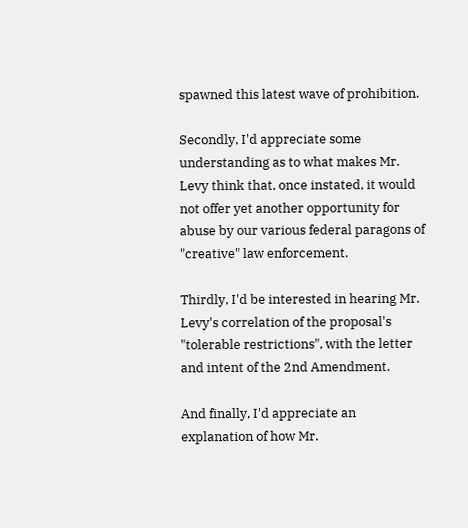spawned this latest wave of prohibition.

Secondly, I'd appreciate some understanding as to what makes Mr. Levy think that, once instated, it would not offer yet another opportunity for abuse by our various federal paragons of "creative" law enforcement.

Thirdly, I'd be interested in hearing Mr. Levy's correlation of the proposal's "tolerable restrictions", with the letter and intent of the 2nd Amendment.

And finally, I'd appreciate an explanation of how Mr.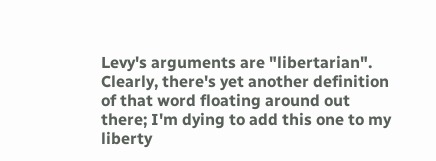Levy's arguments are "libertarian". Clearly, there's yet another definition of that word floating around out there; I'm dying to add this one to my liberty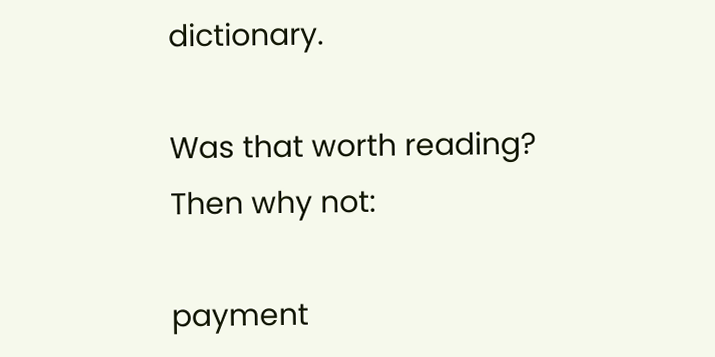dictionary.

Was that worth reading?
Then why not:

payment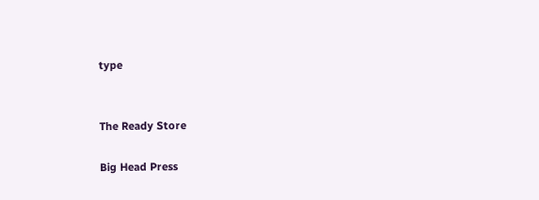type


The Ready Store

Big Head Press